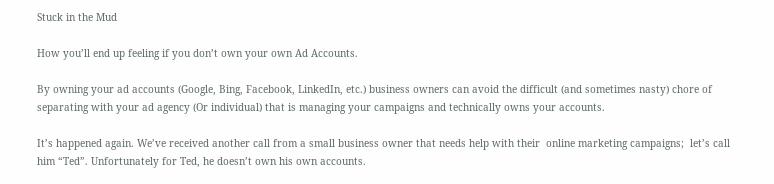Stuck in the Mud

How you’ll end up feeling if you don’t own your own Ad Accounts.

By owning your ad accounts (Google, Bing, Facebook, LinkedIn, etc.) business owners can avoid the difficult (and sometimes nasty) chore of separating with your ad agency (Or individual) that is managing your campaigns and technically owns your accounts.

It’s happened again. We’ve received another call from a small business owner that needs help with their  online marketing campaigns;  let’s call him “Ted”. Unfortunately for Ted, he doesn’t own his own accounts.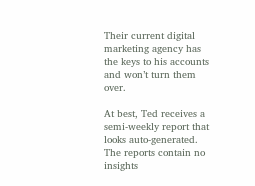Their current digital marketing agency has the keys to his accounts and won’t turn them over.

At best, Ted receives a semi-weekly report that looks auto-generated. The reports contain no insights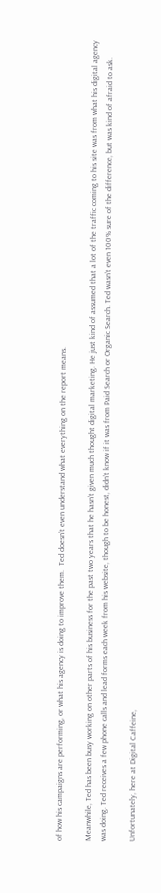of how his campaigns are performing, or what his agency is doing to improve them.  Ted doesn’t even understand what everything on the report means.

Meanwhile, Ted has been busy working on other parts of his business for the past two years that he hasn’t given much thought digital marketing. He just kind of assumed that a lot of the traffic coming to his site was from what his digital agency was doing. Ted receives a few phone calls and lead forms each week from his website, though to be honest, didn’t know if it was from Paid Search or Organic Search. Ted wasn’t even 100% sure of the difference, but was kind of afraid to ask.

Unfortunately, here at Digital Caffeine,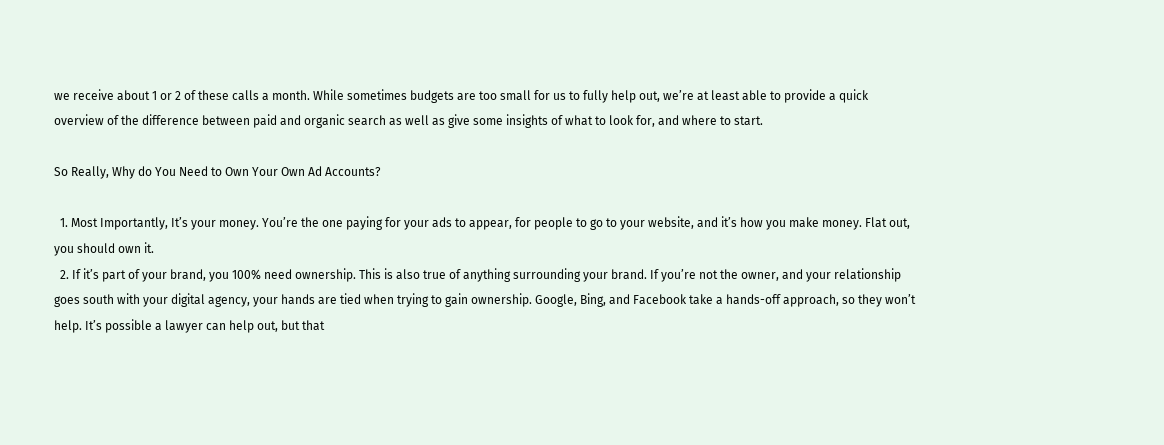we receive about 1 or 2 of these calls a month. While sometimes budgets are too small for us to fully help out, we’re at least able to provide a quick overview of the difference between paid and organic search as well as give some insights of what to look for, and where to start.

So Really, Why do You Need to Own Your Own Ad Accounts?

  1. Most Importantly, It’s your money. You’re the one paying for your ads to appear, for people to go to your website, and it’s how you make money. Flat out, you should own it.
  2. If it’s part of your brand, you 100% need ownership. This is also true of anything surrounding your brand. If you’re not the owner, and your relationship goes south with your digital agency, your hands are tied when trying to gain ownership. Google, Bing, and Facebook take a hands-off approach, so they won’t help. It’s possible a lawyer can help out, but that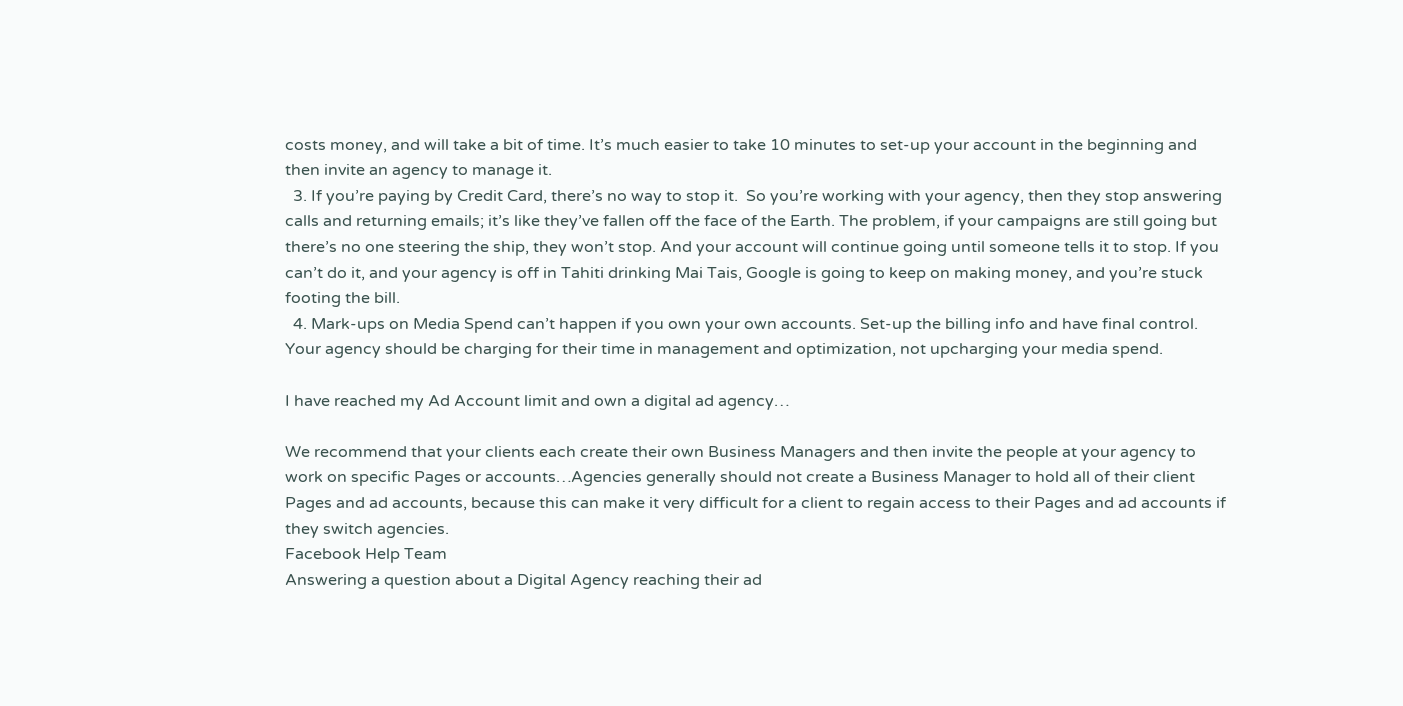costs money, and will take a bit of time. It’s much easier to take 10 minutes to set-up your account in the beginning and then invite an agency to manage it.
  3. If you’re paying by Credit Card, there’s no way to stop it.  So you’re working with your agency, then they stop answering calls and returning emails; it’s like they’ve fallen off the face of the Earth. The problem, if your campaigns are still going but there’s no one steering the ship, they won’t stop. And your account will continue going until someone tells it to stop. If you can’t do it, and your agency is off in Tahiti drinking Mai Tais, Google is going to keep on making money, and you’re stuck footing the bill.
  4. Mark-ups on Media Spend can’t happen if you own your own accounts. Set-up the billing info and have final control. Your agency should be charging for their time in management and optimization, not upcharging your media spend.

I have reached my Ad Account limit and own a digital ad agency…

We recommend that your clients each create their own Business Managers and then invite the people at your agency to work on specific Pages or accounts…Agencies generally should not create a Business Manager to hold all of their client Pages and ad accounts, because this can make it very difficult for a client to regain access to their Pages and ad accounts if they switch agencies.
Facebook Help Team
Answering a question about a Digital Agency reaching their ad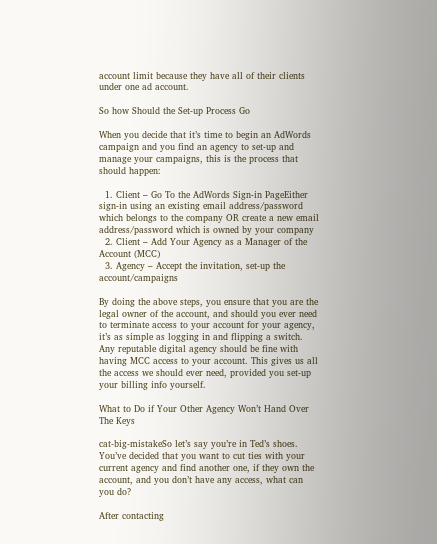account limit because they have all of their clients under one ad account.

So how Should the Set-up Process Go

When you decide that it’s time to begin an AdWords campaign and you find an agency to set-up and manage your campaigns, this is the process that should happen:

  1. Client – Go To the AdWords Sign-in PageEither sign-in using an existing email address/password which belongs to the company OR create a new email address/password which is owned by your company
  2. Client – Add Your Agency as a Manager of the Account (MCC)
  3. Agency – Accept the invitation, set-up the account/campaigns

By doing the above steps, you ensure that you are the legal owner of the account, and should you ever need to terminate access to your account for your agency, it’s as simple as logging in and flipping a switch. Any reputable digital agency should be fine with having MCC access to your account. This gives us all the access we should ever need, provided you set-up your billing info yourself.

What to Do if Your Other Agency Won’t Hand Over The Keys

cat-big-mistakeSo let’s say you’re in Ted’s shoes. You’ve decided that you want to cut ties with your current agency and find another one, if they own the account, and you don’t have any access, what can you do?

After contacting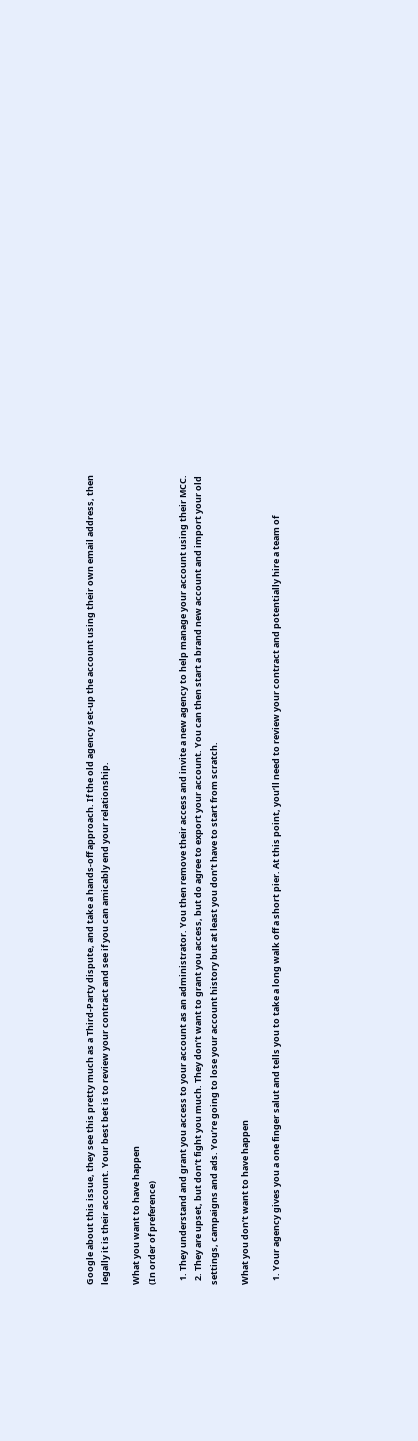Google about this issue, they see this pretty much as a Third-Party dispute, and take a hands-off approach. If the old agency set-up the account using their own email address, then legally it is their account. Your best bet is to review your contract and see if you can amicably end your relationship.

What you want to have happen
(In order of preference)

  1. They understand and grant you access to your account as an administrator. You then remove their access and invite a new agency to help manage your account using their MCC.
  2. They are upset, but don’t fight you much. They don’t want to grant you access, but do agree to export your account. You can then start a brand new account and import your old settings, campaigns and ads. You’re going to lose your account history but at least you don’t have to start from scratch.

What you don’t want to have happen

  1. Your agency gives you a one finger salut and tells you to take a long walk off a short pier. At this point, you’ll need to review your contract and potentially hire a team of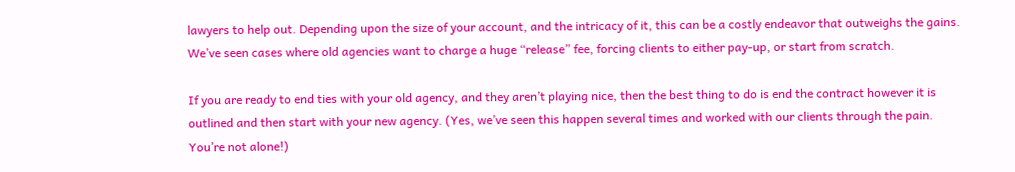lawyers to help out. Depending upon the size of your account, and the intricacy of it, this can be a costly endeavor that outweighs the gains. We’ve seen cases where old agencies want to charge a huge “release” fee, forcing clients to either pay-up, or start from scratch.

If you are ready to end ties with your old agency, and they aren’t playing nice, then the best thing to do is end the contract however it is outlined and then start with your new agency. (Yes, we’ve seen this happen several times and worked with our clients through the pain. You’re not alone!)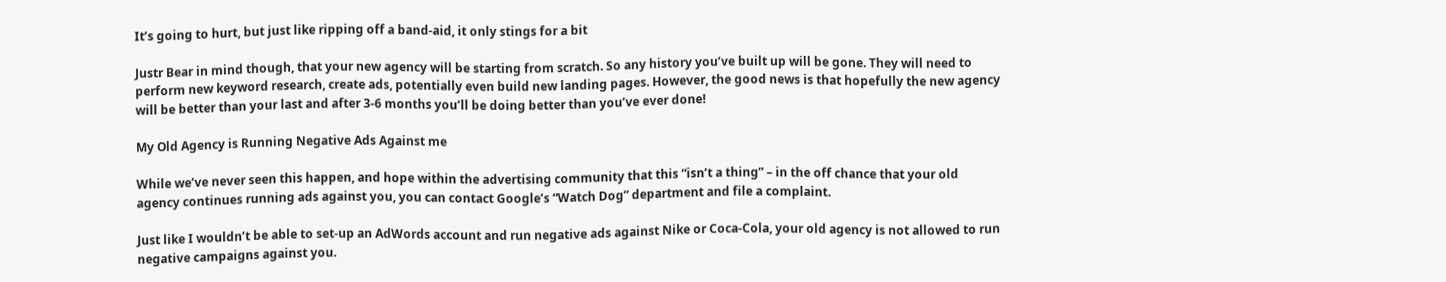It’s going to hurt, but just like ripping off a band-aid, it only stings for a bit

Justr Bear in mind though, that your new agency will be starting from scratch. So any history you’ve built up will be gone. They will need to perform new keyword research, create ads, potentially even build new landing pages. However, the good news is that hopefully the new agency will be better than your last and after 3-6 months you’ll be doing better than you’ve ever done!

My Old Agency is Running Negative Ads Against me

While we’ve never seen this happen, and hope within the advertising community that this “isn’t a thing” – in the off chance that your old agency continues running ads against you, you can contact Google’s “Watch Dog” department and file a complaint.

Just like I wouldn’t be able to set-up an AdWords account and run negative ads against Nike or Coca-Cola, your old agency is not allowed to run negative campaigns against you.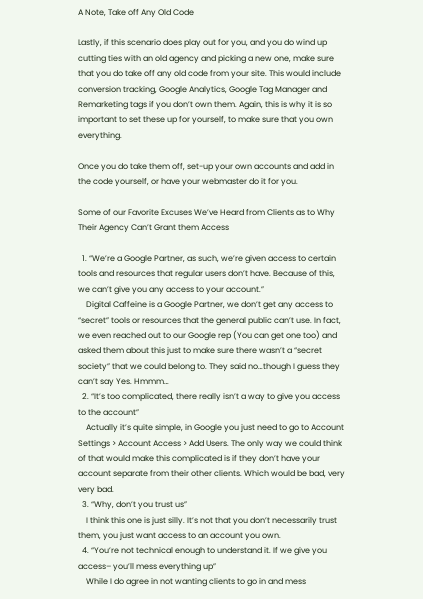A Note, Take off Any Old Code

Lastly, if this scenario does play out for you, and you do wind up cutting ties with an old agency and picking a new one, make sure that you do take off any old code from your site. This would include conversion tracking, Google Analytics, Google Tag Manager and Remarketing tags if you don’t own them. Again, this is why it is so important to set these up for yourself, to make sure that you own everything.

Once you do take them off, set-up your own accounts and add in the code yourself, or have your webmaster do it for you.

Some of our Favorite Excuses We’ve Heard from Clients as to Why Their Agency Can’t Grant them Access

  1. “We’re a Google Partner, as such, we’re given access to certain tools and resources that regular users don’t have. Because of this, we can’t give you any access to your account.”
    Digital Caffeine is a Google Partner, we don’t get any access to “secret” tools or resources that the general public can’t use. In fact, we even reached out to our Google rep (You can get one too) and asked them about this just to make sure there wasn’t a “secret society” that we could belong to. They said no…though I guess they can’t say Yes. Hmmm…
  2. “It’s too complicated, there really isn’t a way to give you access to the account”
    Actually it’s quite simple, in Google you just need to go to Account Settings > Account Access > Add Users. The only way we could think of that would make this complicated is if they don’t have your account separate from their other clients. Which would be bad, very very bad.
  3. “Why, don’t you trust us”
    I think this one is just silly. It’s not that you don’t necessarily trust them, you just want access to an account you own.
  4. “You’re not technical enough to understand it. If we give you access– you’ll mess everything up”
    While I do agree in not wanting clients to go in and mess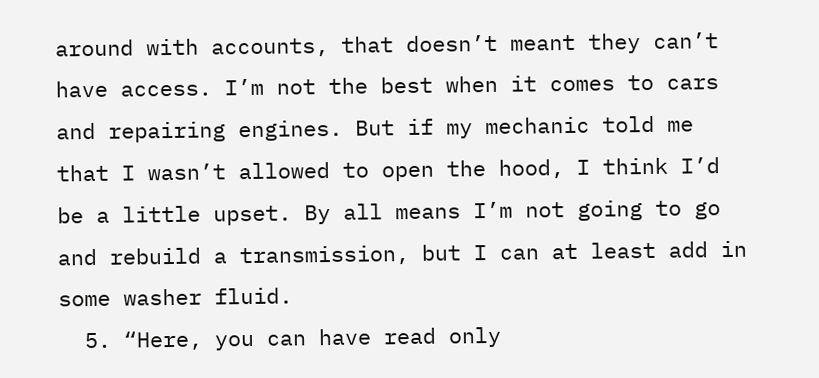around with accounts, that doesn’t meant they can’t have access. I’m not the best when it comes to cars and repairing engines. But if my mechanic told me that I wasn’t allowed to open the hood, I think I’d be a little upset. By all means I’m not going to go and rebuild a transmission, but I can at least add in some washer fluid.
  5. “Here, you can have read only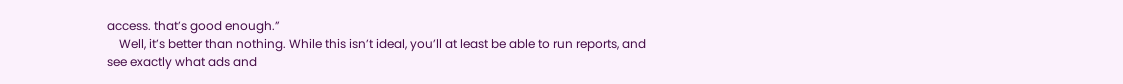access. that’s good enough.”
    Well, it’s better than nothing. While this isn’t ideal, you’ll at least be able to run reports, and see exactly what ads and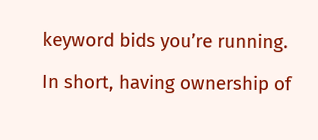keyword bids you’re running.

In short, having ownership of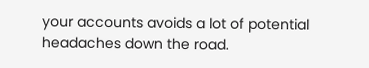your accounts avoids a lot of potential headaches down the road.